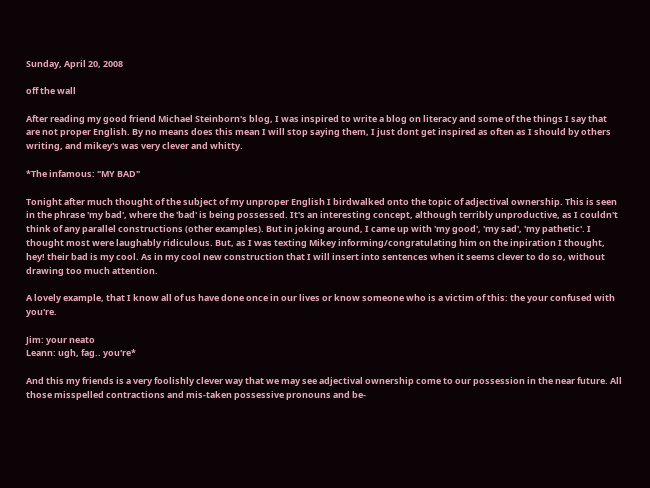Sunday, April 20, 2008

off the wall

After reading my good friend Michael Steinborn's blog, I was inspired to write a blog on literacy and some of the things I say that are not proper English. By no means does this mean I will stop saying them, I just dont get inspired as often as I should by others writing, and mikey's was very clever and whitty.

*The infamous: "MY BAD"

Tonight after much thought of the subject of my unproper English I birdwalked onto the topic of adjectival ownership. This is seen in the phrase 'my bad', where the 'bad' is being possessed. It's an interesting concept, although terribly unproductive, as I couldn't think of any parallel constructions (other examples). But in joking around, I came up with 'my good', 'my sad', 'my pathetic'. I thought most were laughably ridiculous. But, as I was texting Mikey informing/congratulating him on the inpiration I thought, hey! their bad is my cool. As in my cool new construction that I will insert into sentences when it seems clever to do so, without drawing too much attention.

A lovely example, that I know all of us have done once in our lives or know someone who is a victim of this: the your confused with you're.

Jim: your neato
Leann: ugh, fag.. you're*

And this my friends is a very foolishly clever way that we may see adjectival ownership come to our possession in the near future. All those misspelled contractions and mis-taken possessive pronouns and be-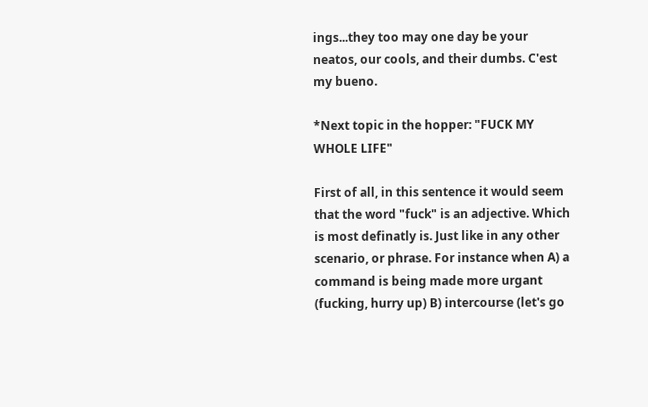ings...they too may one day be your neatos, our cools, and their dumbs. C'est my bueno.

*Next topic in the hopper: "FUCK MY WHOLE LIFE"

First of all, in this sentence it would seem that the word "fuck" is an adjective. Which is most definatly is. Just like in any other scenario, or phrase. For instance when A) a command is being made more urgant (fucking, hurry up) B) intercourse (let's go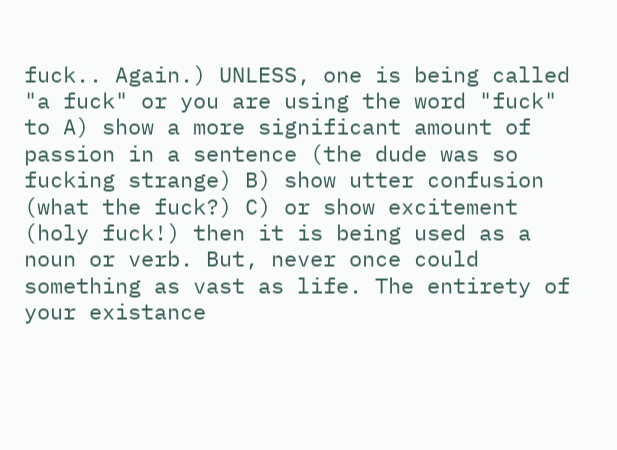fuck.. Again.) UNLESS, one is being called "a fuck" or you are using the word "fuck" to A) show a more significant amount of passion in a sentence (the dude was so fucking strange) B) show utter confusion (what the fuck?) C) or show excitement (holy fuck!) then it is being used as a noun or verb. But, never once could something as vast as life. The entirety of your existance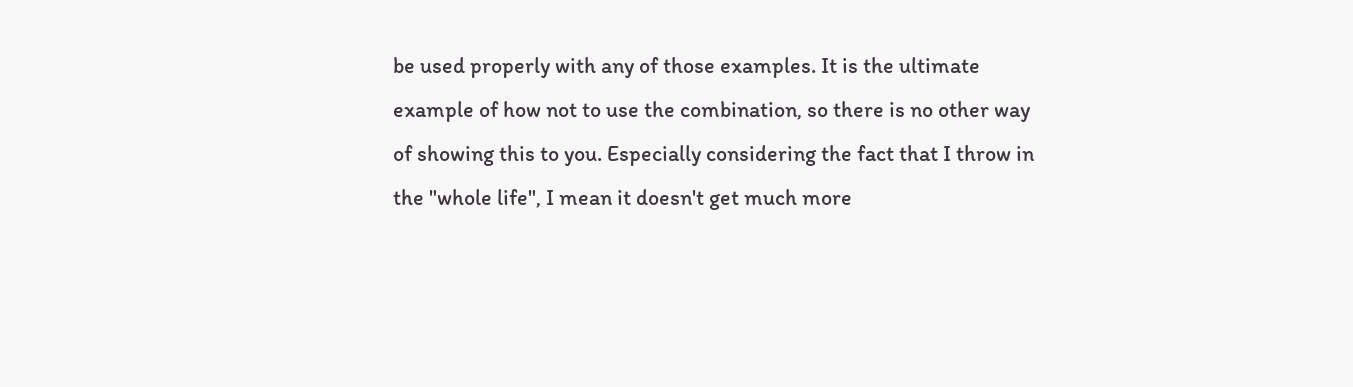be used properly with any of those examples. It is the ultimate example of how not to use the combination, so there is no other way of showing this to you. Especially considering the fact that I throw in the "whole life", I mean it doesn't get much more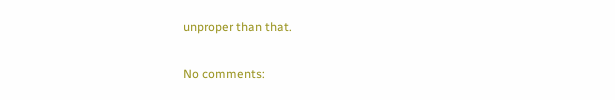unproper than that.

No comments: